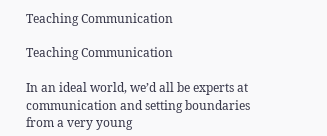Teaching Communication

Teaching Communication

In an ideal world, we’d all be experts at communication and setting boundaries from a very young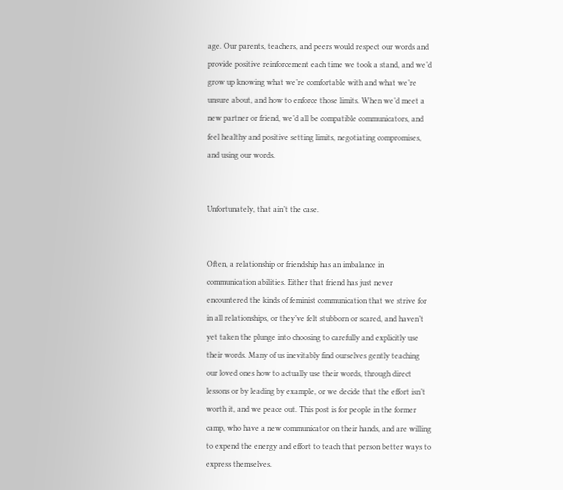age. Our parents, teachers, and peers would respect our words and provide positive reinforcement each time we took a stand, and we’d grow up knowing what we’re comfortable with and what we’re unsure about, and how to enforce those limits. When we’d meet a new partner or friend, we’d all be compatible communicators, and feel healthy and positive setting limits, negotiating compromises, and using our words.


Unfortunately, that ain’t the case.


Often, a relationship or friendship has an imbalance in communication abilities. Either that friend has just never encountered the kinds of feminist communication that we strive for in all relationships, or they’ve felt stubborn or scared, and haven’t yet taken the plunge into choosing to carefully and explicitly use their words. Many of us inevitably find ourselves gently teaching our loved ones how to actually use their words, through direct lessons or by leading by example, or we decide that the effort isn’t worth it, and we peace out. This post is for people in the former camp, who have a new communicator on their hands, and are willing to expend the energy and effort to teach that person better ways to express themselves.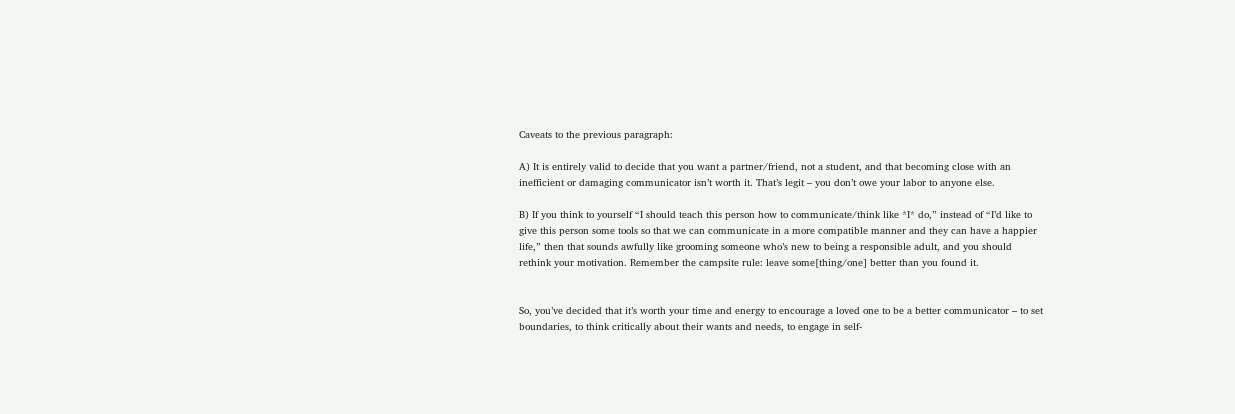Caveats to the previous paragraph:

A) It is entirely valid to decide that you want a partner/friend, not a student, and that becoming close with an inefficient or damaging communicator isn’t worth it. That’s legit – you don’t owe your labor to anyone else.

B) If you think to yourself “I should teach this person how to communicate/think like *I* do,” instead of “I’d like to give this person some tools so that we can communicate in a more compatible manner and they can have a happier life,” then that sounds awfully like grooming someone who’s new to being a responsible adult, and you should rethink your motivation. Remember the campsite rule: leave some[thing/one] better than you found it.


So, you’ve decided that it’s worth your time and energy to encourage a loved one to be a better communicator – to set boundaries, to think critically about their wants and needs, to engage in self-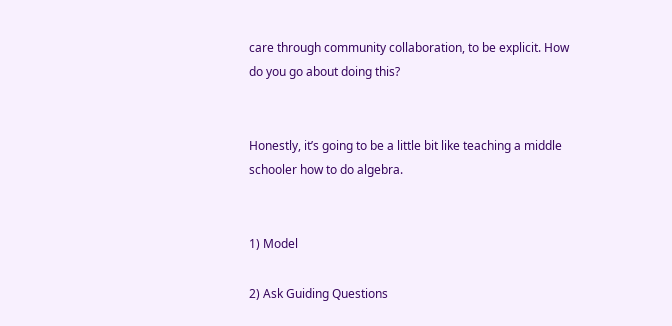care through community collaboration, to be explicit. How do you go about doing this?


Honestly, it’s going to be a little bit like teaching a middle schooler how to do algebra.


1) Model

2) Ask Guiding Questions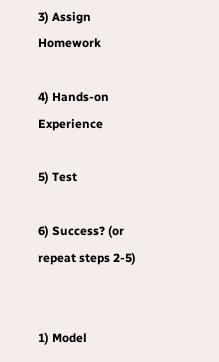3) Assign Homework

4) Hands-on Experience

5) Test

6) Success? (or repeat steps 2-5)


1) Model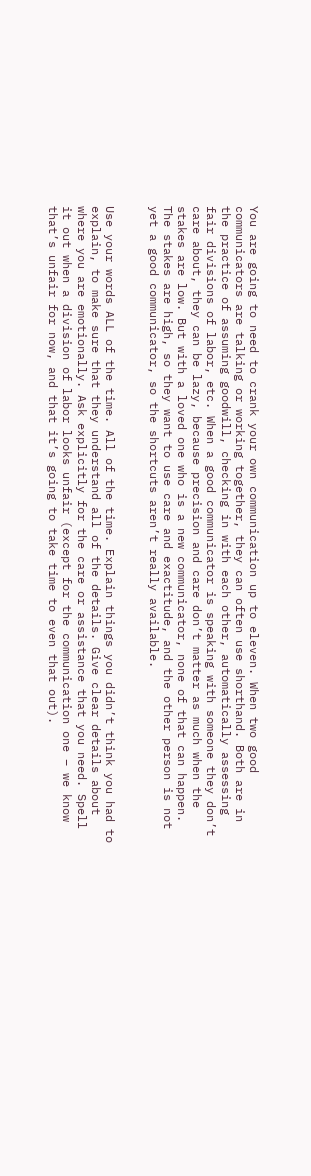You are going to need to crank your own communication up to eleven. When two good communicators are talking or working together, they can often use shorthand. Both are in the practice of assuming goodwill, checking in with each other, automatically assessing fair divisions of labor, etc. When a good communicator is speaking with someone they don’t care about, they can be lazy, because precision and care don’t matter as much when the stakes are low. But with a loved one who is a new communicator, none of that can happen.  The stakes are high, so they want to use care and exactitude, and the other person is not yet a good communicator, so the shortcuts aren’t really available.


Use your words ALL of the time. All of the time. Explain things you didn’t think you had to explain, to make sure that they understand all of the details. Give clear details about where you are emotionally. Ask explicitly for the care or assistance that you need. Spell it out when a division of labor looks unfair (except for the communication one – we know that’s unfair for now, and that it’s going to take time to even that out).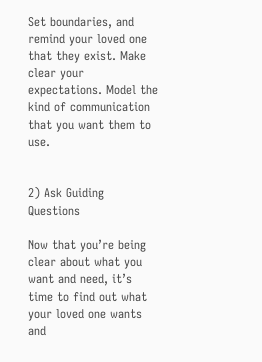Set boundaries, and remind your loved one that they exist. Make clear your expectations. Model the kind of communication that you want them to use.


2) Ask Guiding Questions

Now that you’re being clear about what you want and need, it’s time to find out what your loved one wants and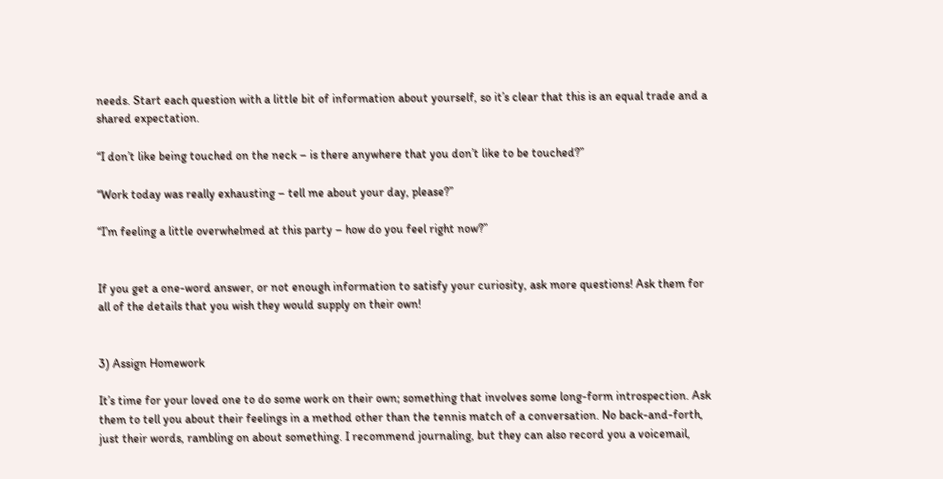needs. Start each question with a little bit of information about yourself, so it’s clear that this is an equal trade and a shared expectation.

“I don’t like being touched on the neck – is there anywhere that you don’t like to be touched?”

“Work today was really exhausting – tell me about your day, please?”

“I’m feeling a little overwhelmed at this party – how do you feel right now?”


If you get a one-word answer, or not enough information to satisfy your curiosity, ask more questions! Ask them for all of the details that you wish they would supply on their own!


3) Assign Homework

It’s time for your loved one to do some work on their own; something that involves some long-form introspection. Ask them to tell you about their feelings in a method other than the tennis match of a conversation. No back-and-forth, just their words, rambling on about something. I recommend journaling, but they can also record you a voicemail,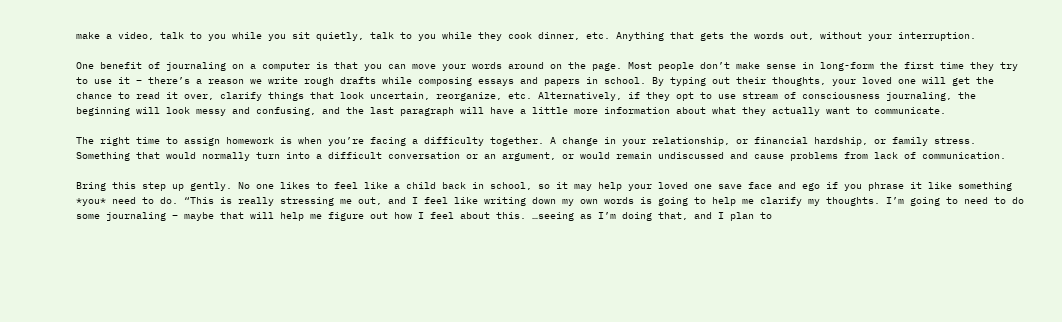make a video, talk to you while you sit quietly, talk to you while they cook dinner, etc. Anything that gets the words out, without your interruption.

One benefit of journaling on a computer is that you can move your words around on the page. Most people don’t make sense in long-form the first time they try to use it – there’s a reason we write rough drafts while composing essays and papers in school. By typing out their thoughts, your loved one will get the chance to read it over, clarify things that look uncertain, reorganize, etc. Alternatively, if they opt to use stream of consciousness journaling, the beginning will look messy and confusing, and the last paragraph will have a little more information about what they actually want to communicate.

The right time to assign homework is when you’re facing a difficulty together. A change in your relationship, or financial hardship, or family stress. Something that would normally turn into a difficult conversation or an argument, or would remain undiscussed and cause problems from lack of communication.

Bring this step up gently. No one likes to feel like a child back in school, so it may help your loved one save face and ego if you phrase it like something *you* need to do. “This is really stressing me out, and I feel like writing down my own words is going to help me clarify my thoughts. I’m going to need to do some journaling – maybe that will help me figure out how I feel about this. …seeing as I’m doing that, and I plan to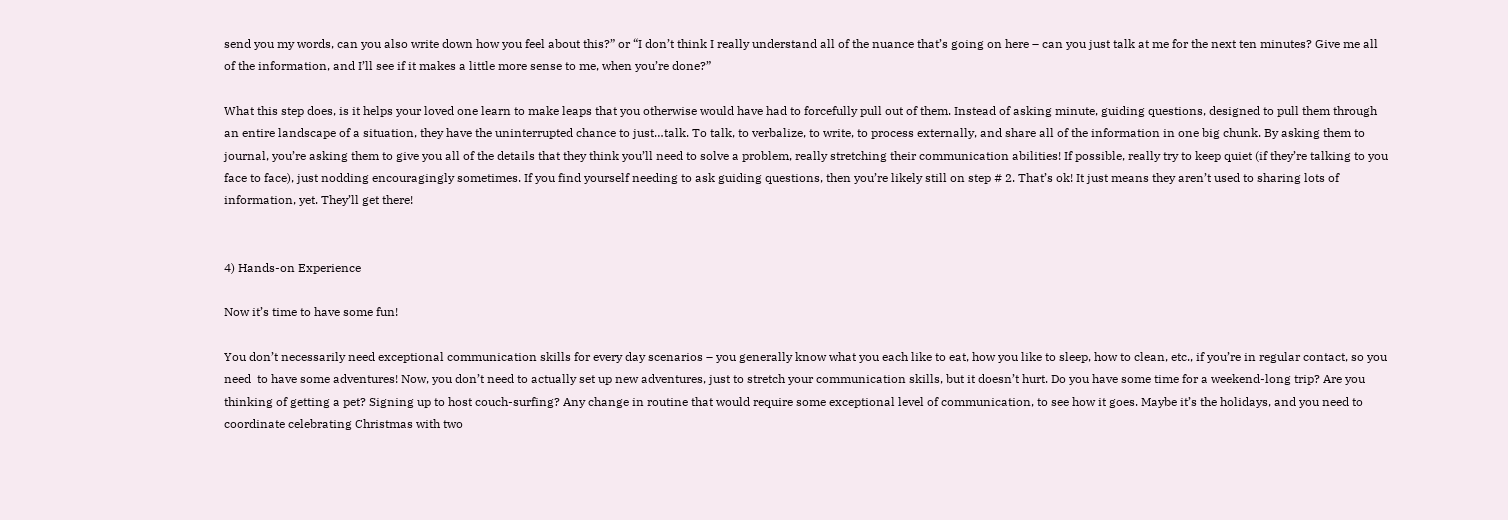send you my words, can you also write down how you feel about this?” or “I don’t think I really understand all of the nuance that’s going on here – can you just talk at me for the next ten minutes? Give me all of the information, and I’ll see if it makes a little more sense to me, when you’re done?”

What this step does, is it helps your loved one learn to make leaps that you otherwise would have had to forcefully pull out of them. Instead of asking minute, guiding questions, designed to pull them through an entire landscape of a situation, they have the uninterrupted chance to just…talk. To talk, to verbalize, to write, to process externally, and share all of the information in one big chunk. By asking them to journal, you’re asking them to give you all of the details that they think you’ll need to solve a problem, really stretching their communication abilities! If possible, really try to keep quiet (if they’re talking to you face to face), just nodding encouragingly sometimes. If you find yourself needing to ask guiding questions, then you’re likely still on step # 2. That’s ok! It just means they aren’t used to sharing lots of information, yet. They’ll get there!


4) Hands-on Experience

Now it’s time to have some fun!

You don’t necessarily need exceptional communication skills for every day scenarios – you generally know what you each like to eat, how you like to sleep, how to clean, etc., if you’re in regular contact, so you need  to have some adventures! Now, you don’t need to actually set up new adventures, just to stretch your communication skills, but it doesn’t hurt. Do you have some time for a weekend-long trip? Are you thinking of getting a pet? Signing up to host couch-surfing? Any change in routine that would require some exceptional level of communication, to see how it goes. Maybe it’s the holidays, and you need to coordinate celebrating Christmas with two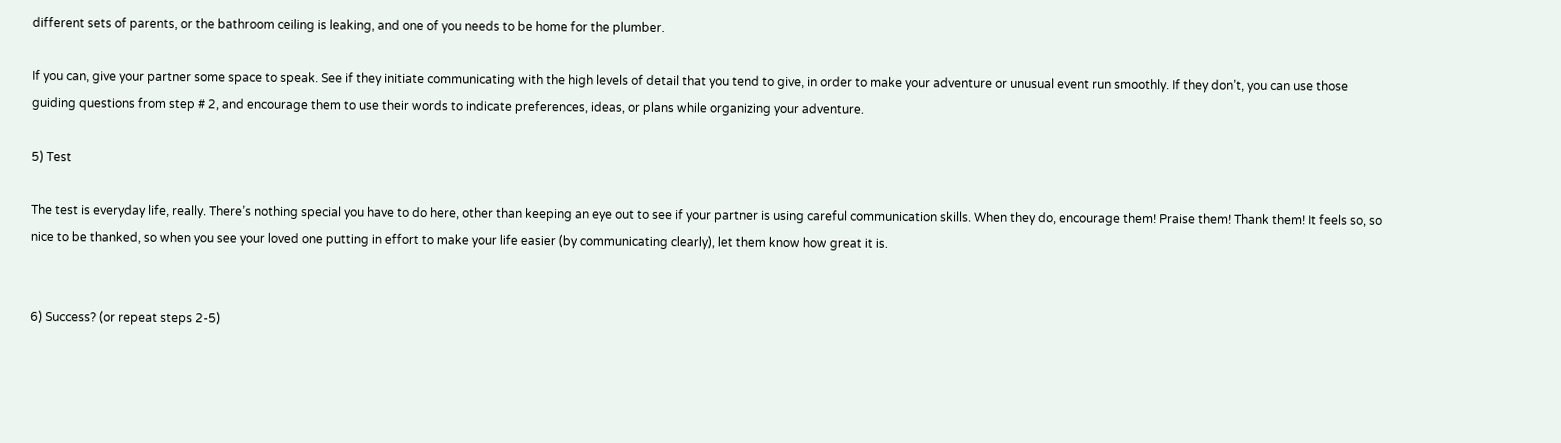different sets of parents, or the bathroom ceiling is leaking, and one of you needs to be home for the plumber.

If you can, give your partner some space to speak. See if they initiate communicating with the high levels of detail that you tend to give, in order to make your adventure or unusual event run smoothly. If they don’t, you can use those guiding questions from step # 2, and encourage them to use their words to indicate preferences, ideas, or plans while organizing your adventure.

5) Test

The test is everyday life, really. There’s nothing special you have to do here, other than keeping an eye out to see if your partner is using careful communication skills. When they do, encourage them! Praise them! Thank them! It feels so, so nice to be thanked, so when you see your loved one putting in effort to make your life easier (by communicating clearly), let them know how great it is.


6) Success? (or repeat steps 2-5)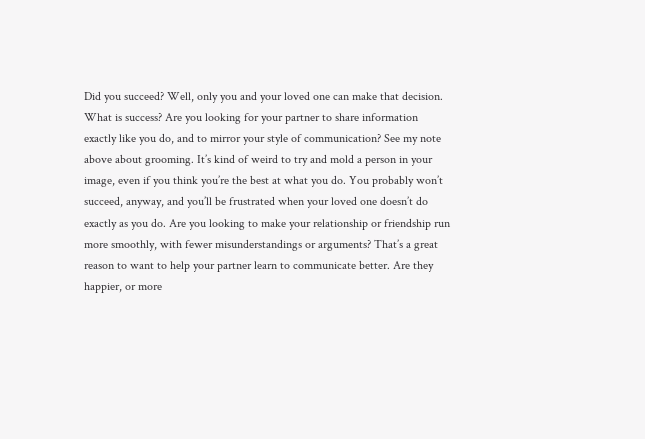Did you succeed? Well, only you and your loved one can make that decision. What is success? Are you looking for your partner to share information exactly like you do, and to mirror your style of communication? See my note above about grooming. It’s kind of weird to try and mold a person in your image, even if you think you’re the best at what you do. You probably won’t succeed, anyway, and you’ll be frustrated when your loved one doesn’t do exactly as you do. Are you looking to make your relationship or friendship run more smoothly, with fewer misunderstandings or arguments? That’s a great reason to want to help your partner learn to communicate better. Are they happier, or more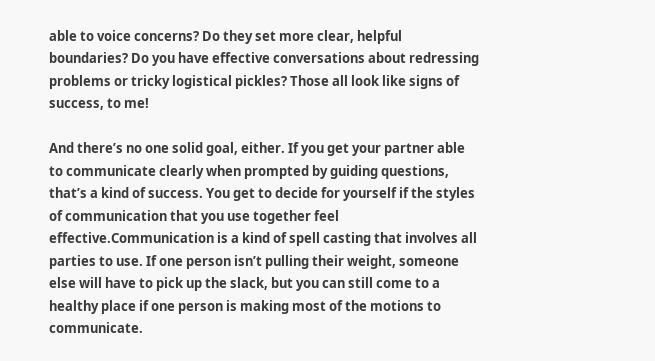able to voice concerns? Do they set more clear, helpful boundaries? Do you have effective conversations about redressing problems or tricky logistical pickles? Those all look like signs of success, to me!

And there’s no one solid goal, either. If you get your partner able to communicate clearly when prompted by guiding questions, that’s a kind of success. You get to decide for yourself if the styles of communication that you use together feel effective.Communication is a kind of spell casting that involves all parties to use. If one person isn’t pulling their weight, someone else will have to pick up the slack, but you can still come to a healthy place if one person is making most of the motions to communicate.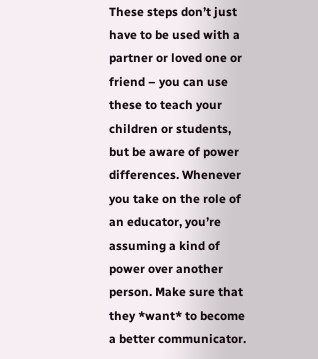These steps don’t just have to be used with a partner or loved one or friend – you can use these to teach your children or students, but be aware of power differences. Whenever you take on the role of an educator, you’re assuming a kind of power over another person. Make sure that they *want* to become a better communicator.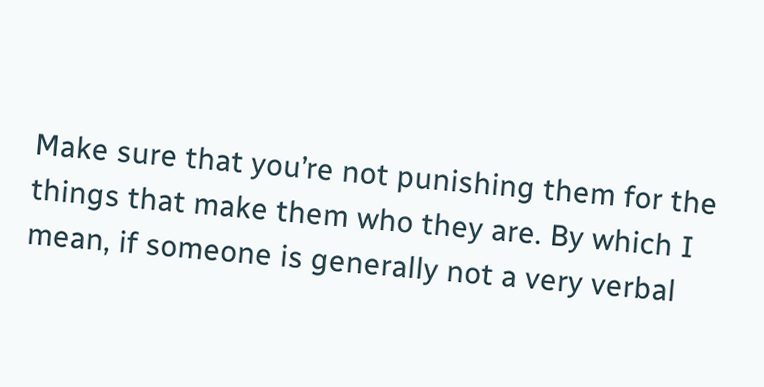Make sure that you’re not punishing them for the things that make them who they are. By which I mean, if someone is generally not a very verbal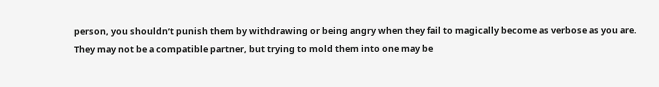person, you shouldn’t punish them by withdrawing or being angry when they fail to magically become as verbose as you are. They may not be a compatible partner, but trying to mold them into one may be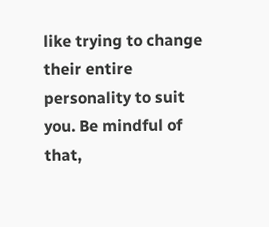like trying to change their entire personality to suit you. Be mindful of that,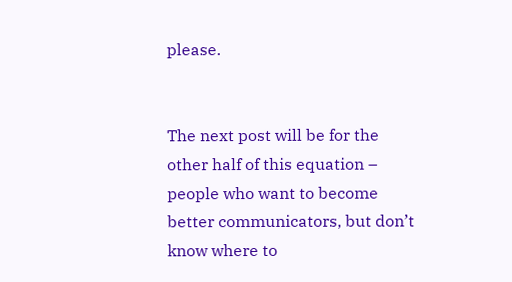please.


The next post will be for the other half of this equation – people who want to become better communicators, but don’t know where to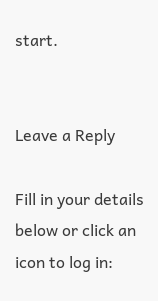start.


Leave a Reply

Fill in your details below or click an icon to log in: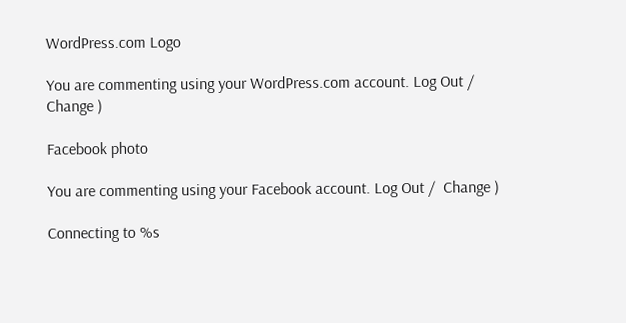WordPress.com Logo

You are commenting using your WordPress.com account. Log Out /  Change )

Facebook photo

You are commenting using your Facebook account. Log Out /  Change )

Connecting to %s